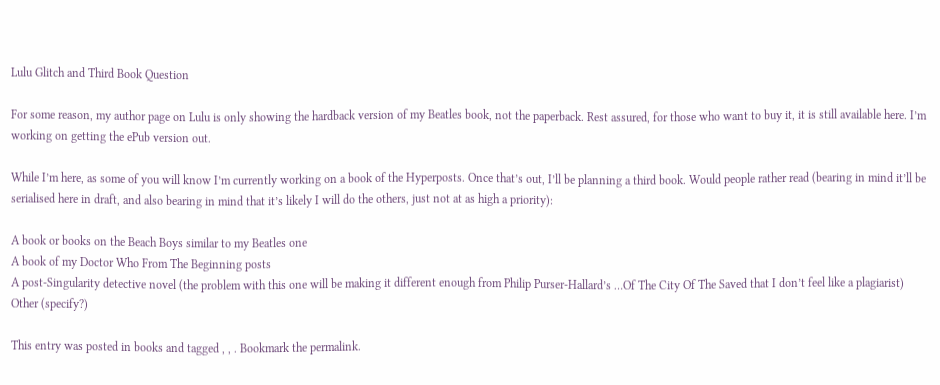Lulu Glitch and Third Book Question

For some reason, my author page on Lulu is only showing the hardback version of my Beatles book, not the paperback. Rest assured, for those who want to buy it, it is still available here. I’m working on getting the ePub version out.

While I’m here, as some of you will know I’m currently working on a book of the Hyperposts. Once that’s out, I’ll be planning a third book. Would people rather read (bearing in mind it’ll be serialised here in draft, and also bearing in mind that it’s likely I will do the others, just not at as high a priority):

A book or books on the Beach Boys similar to my Beatles one
A book of my Doctor Who From The Beginning posts
A post-Singularity detective novel (the problem with this one will be making it different enough from Philip Purser-Hallard’s …Of The City Of The Saved that I don’t feel like a plagiarist)
Other (specify?)

This entry was posted in books and tagged , , . Bookmark the permalink.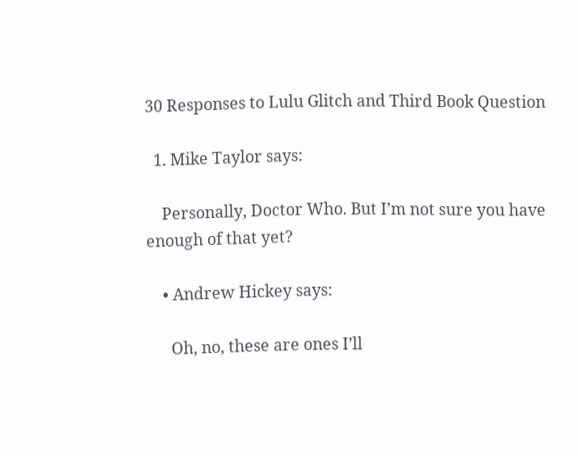30 Responses to Lulu Glitch and Third Book Question

  1. Mike Taylor says:

    Personally, Doctor Who. But I’m not sure you have enough of that yet?

    • Andrew Hickey says:

      Oh, no, these are ones I’ll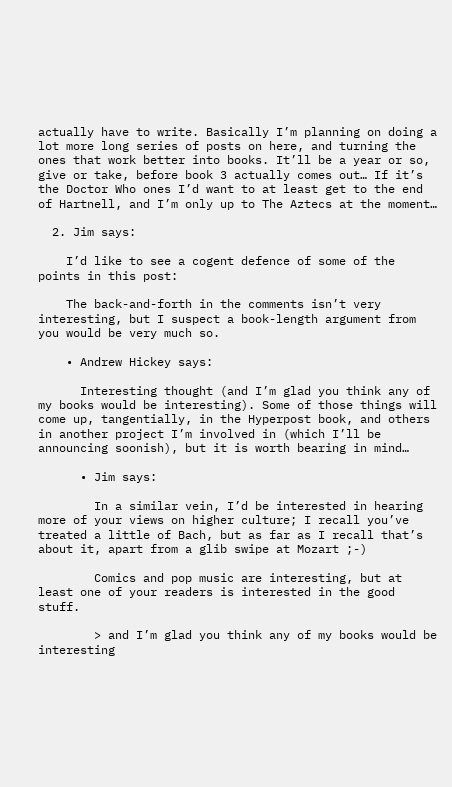actually have to write. Basically I’m planning on doing a lot more long series of posts on here, and turning the ones that work better into books. It’ll be a year or so, give or take, before book 3 actually comes out… If it’s the Doctor Who ones I’d want to at least get to the end of Hartnell, and I’m only up to The Aztecs at the moment…

  2. Jim says:

    I’d like to see a cogent defence of some of the points in this post:

    The back-and-forth in the comments isn’t very interesting, but I suspect a book-length argument from you would be very much so.

    • Andrew Hickey says:

      Interesting thought (and I’m glad you think any of my books would be interesting). Some of those things will come up, tangentially, in the Hyperpost book, and others in another project I’m involved in (which I’ll be announcing soonish), but it is worth bearing in mind…

      • Jim says:

        In a similar vein, I’d be interested in hearing more of your views on higher culture; I recall you’ve treated a little of Bach, but as far as I recall that’s about it, apart from a glib swipe at Mozart ;-)

        Comics and pop music are interesting, but at least one of your readers is interested in the good stuff.

        > and I’m glad you think any of my books would be interesting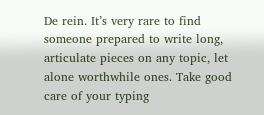De rein. It’s very rare to find someone prepared to write long, articulate pieces on any topic, let alone worthwhile ones. Take good care of your typing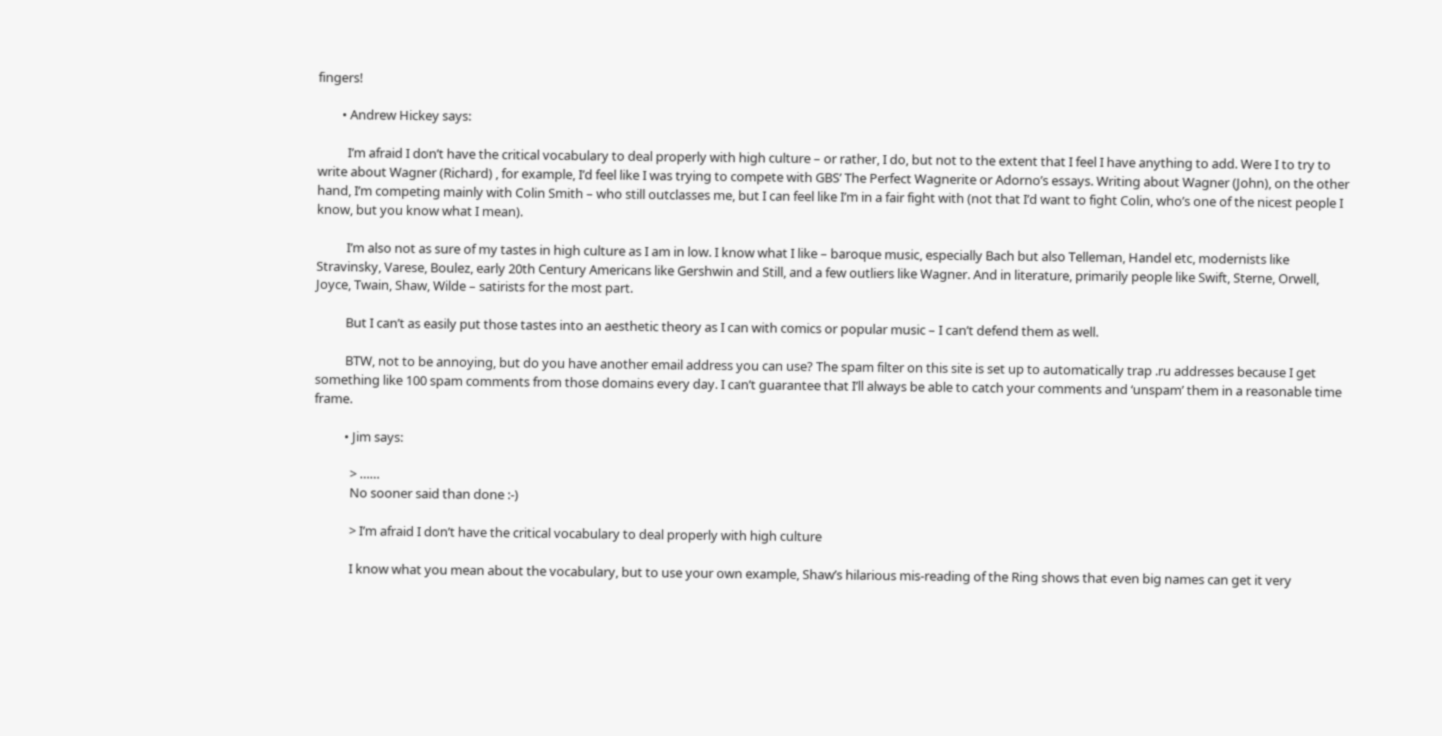fingers!

        • Andrew Hickey says:

          I’m afraid I don’t have the critical vocabulary to deal properly with high culture – or rather, I do, but not to the extent that I feel I have anything to add. Were I to try to write about Wagner (Richard) , for example, I’d feel like I was trying to compete with GBS’ The Perfect Wagnerite or Adorno’s essays. Writing about Wagner (John), on the other hand, I’m competing mainly with Colin Smith – who still outclasses me, but I can feel like I’m in a fair fight with (not that I’d want to fight Colin, who’s one of the nicest people I know, but you know what I mean).

          I’m also not as sure of my tastes in high culture as I am in low. I know what I like – baroque music, especially Bach but also Telleman, Handel etc, modernists like Stravinsky, Varese, Boulez, early 20th Century Americans like Gershwin and Still, and a few outliers like Wagner. And in literature, primarily people like Swift, Sterne, Orwell, Joyce, Twain, Shaw, Wilde – satirists for the most part.

          But I can’t as easily put those tastes into an aesthetic theory as I can with comics or popular music – I can’t defend them as well.

          BTW, not to be annoying, but do you have another email address you can use? The spam filter on this site is set up to automatically trap .ru addresses because I get something like 100 spam comments from those domains every day. I can’t guarantee that I’ll always be able to catch your comments and ‘unspam’ them in a reasonable time frame.

          • Jim says:

            > ……
            No sooner said than done :-)

            > I’m afraid I don’t have the critical vocabulary to deal properly with high culture

            I know what you mean about the vocabulary, but to use your own example, Shaw’s hilarious mis-reading of the Ring shows that even big names can get it very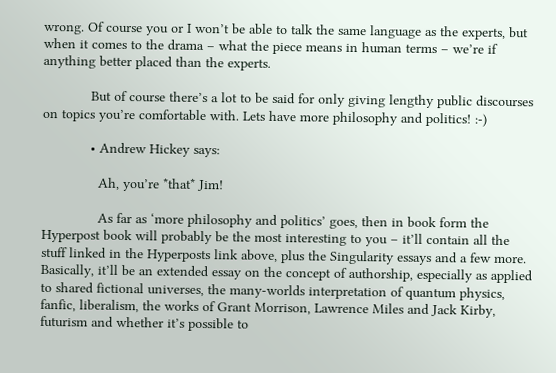wrong. Of course you or I won’t be able to talk the same language as the experts, but when it comes to the drama – what the piece means in human terms – we’re if anything better placed than the experts.

            But of course there’s a lot to be said for only giving lengthy public discourses on topics you’re comfortable with. Lets have more philosophy and politics! :-)

            • Andrew Hickey says:

              Ah, you’re *that* Jim!

              As far as ‘more philosophy and politics’ goes, then in book form the Hyperpost book will probably be the most interesting to you – it’ll contain all the stuff linked in the Hyperposts link above, plus the Singularity essays and a few more. Basically, it’ll be an extended essay on the concept of authorship, especially as applied to shared fictional universes, the many-worlds interpretation of quantum physics, fanfic, liberalism, the works of Grant Morrison, Lawrence Miles and Jack Kirby, futurism and whether it’s possible to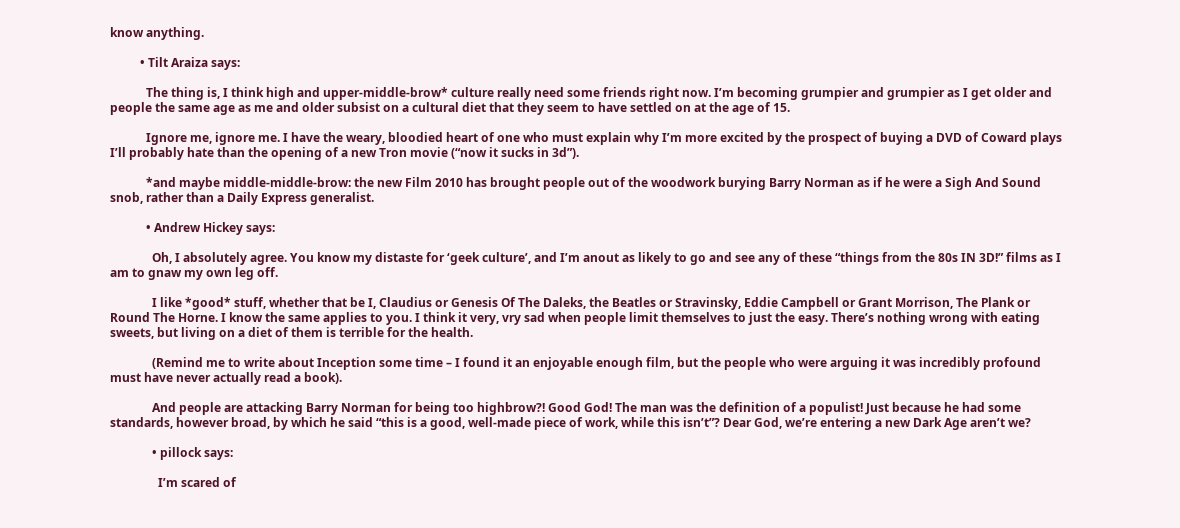know anything.

          • Tilt Araiza says:

            The thing is, I think high and upper-middle-brow* culture really need some friends right now. I’m becoming grumpier and grumpier as I get older and people the same age as me and older subsist on a cultural diet that they seem to have settled on at the age of 15.

            Ignore me, ignore me. I have the weary, bloodied heart of one who must explain why I’m more excited by the prospect of buying a DVD of Coward plays I’ll probably hate than the opening of a new Tron movie (“now it sucks in 3d”).

            *and maybe middle-middle-brow: the new Film 2010 has brought people out of the woodwork burying Barry Norman as if he were a Sigh And Sound snob, rather than a Daily Express generalist.

            • Andrew Hickey says:

              Oh, I absolutely agree. You know my distaste for ‘geek culture’, and I’m anout as likely to go and see any of these “things from the 80s IN 3D!” films as I am to gnaw my own leg off.

              I like *good* stuff, whether that be I, Claudius or Genesis Of The Daleks, the Beatles or Stravinsky, Eddie Campbell or Grant Morrison, The Plank or Round The Horne. I know the same applies to you. I think it very, vry sad when people limit themselves to just the easy. There’s nothing wrong with eating sweets, but living on a diet of them is terrible for the health.

              (Remind me to write about Inception some time – I found it an enjoyable enough film, but the people who were arguing it was incredibly profound must have never actually read a book).

              And people are attacking Barry Norman for being too highbrow?! Good God! The man was the definition of a populist! Just because he had some standards, however broad, by which he said “this is a good, well-made piece of work, while this isn’t”? Dear God, we’re entering a new Dark Age aren’t we?

              • pillock says:

                I’m scared of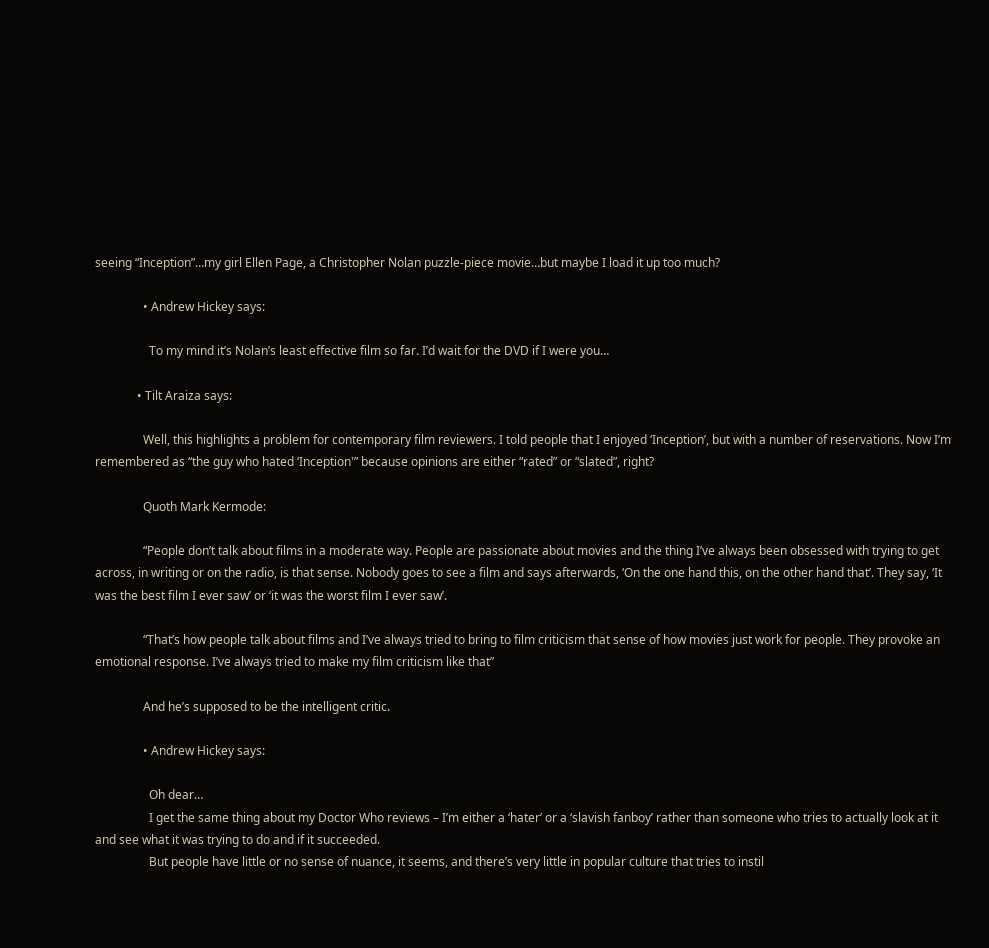seeing “Inception”…my girl Ellen Page, a Christopher Nolan puzzle-piece movie…but maybe I load it up too much?

                • Andrew Hickey says:

                  To my mind it’s Nolan’s least effective film so far. I’d wait for the DVD if I were you…

              • Tilt Araiza says:

                Well, this highlights a problem for contemporary film reviewers. I told people that I enjoyed ‘Inception’, but with a number of reservations. Now I’m remembered as “the guy who hated ‘Inception'” because opinions are either “rated” or “slated”, right?

                Quoth Mark Kermode:

                “People don’t talk about films in a moderate way. People are passionate about movies and the thing I’ve always been obsessed with trying to get across, in writing or on the radio, is that sense. Nobody goes to see a film and says afterwards, ‘On the one hand this, on the other hand that’. They say, ‘It was the best film I ever saw’ or ‘it was the worst film I ever saw’.

                “That’s how people talk about films and I’ve always tried to bring to film criticism that sense of how movies just work for people. They provoke an emotional response. I’ve always tried to make my film criticism like that”

                And he’s supposed to be the intelligent critic.

                • Andrew Hickey says:

                  Oh dear…
                  I get the same thing about my Doctor Who reviews – I’m either a ‘hater’ or a ‘slavish fanboy’ rather than someone who tries to actually look at it and see what it was trying to do and if it succeeded.
                  But people have little or no sense of nuance, it seems, and there’s very little in popular culture that tries to instil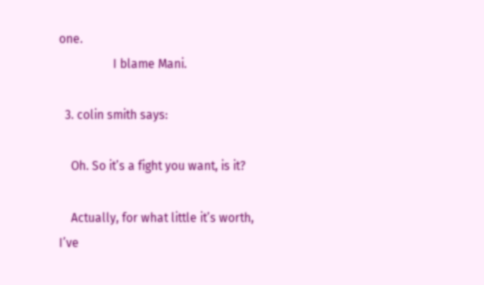one.
                  I blame Mani.

  3. colin smith says:

    Oh. So it’s a fight you want, is it?

    Actually, for what little it’s worth, I’ve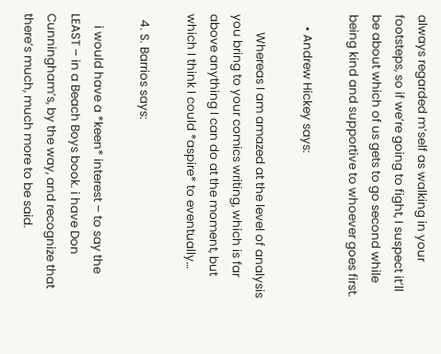always regarded m’self as walking in your footsteps, so if we’re going to fight, I suspect it’ll be about which of us gets to go second while being kind and supportive to whoever goes first.

    • Andrew Hickey says:

      Whereas I am amazed at the level of analysis you bring to your comics writing, which is far above anything I can do at the moment, but which I think I could *aspire* to eventually…

  4. S. Barrios says:

    i would have a *keen* interest – to say the LEAST – in a Beach Boys book. i have Don Cunningham’s, by the way, and recognize that there’s much, much more to be said.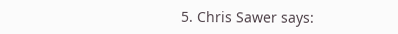5. Chris Sawer says: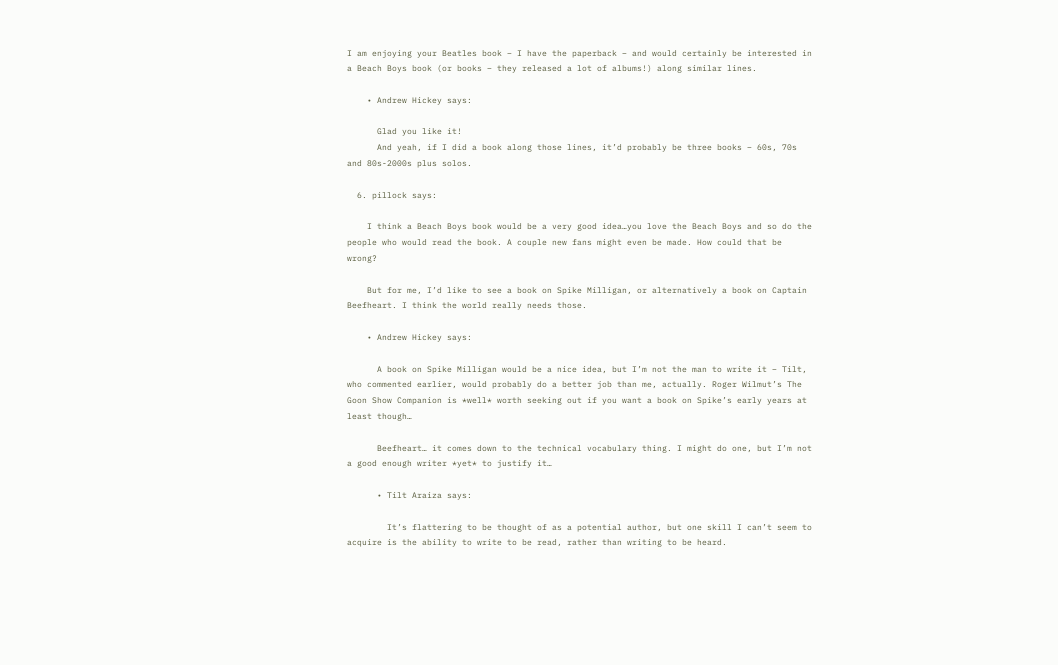I am enjoying your Beatles book – I have the paperback – and would certainly be interested in a Beach Boys book (or books – they released a lot of albums!) along similar lines.

    • Andrew Hickey says:

      Glad you like it!
      And yeah, if I did a book along those lines, it’d probably be three books – 60s, 70s and 80s-2000s plus solos.

  6. pillock says:

    I think a Beach Boys book would be a very good idea…you love the Beach Boys and so do the people who would read the book. A couple new fans might even be made. How could that be wrong?

    But for me, I’d like to see a book on Spike Milligan, or alternatively a book on Captain Beefheart. I think the world really needs those.

    • Andrew Hickey says:

      A book on Spike Milligan would be a nice idea, but I’m not the man to write it – Tilt, who commented earlier, would probably do a better job than me, actually. Roger Wilmut’s The Goon Show Companion is *well* worth seeking out if you want a book on Spike’s early years at least though…

      Beefheart… it comes down to the technical vocabulary thing. I might do one, but I’m not a good enough writer *yet* to justify it…

      • Tilt Araiza says:

        It’s flattering to be thought of as a potential author, but one skill I can’t seem to acquire is the ability to write to be read, rather than writing to be heard.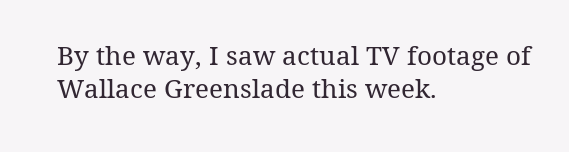By the way, I saw actual TV footage of Wallace Greenslade this week.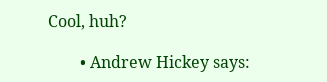Cool, huh?

        • Andrew Hickey says: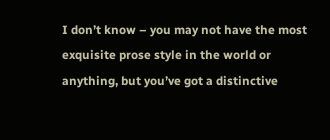I don’t know – you may not have the most exquisite prose style in the world or anything, but you’ve got a distinctive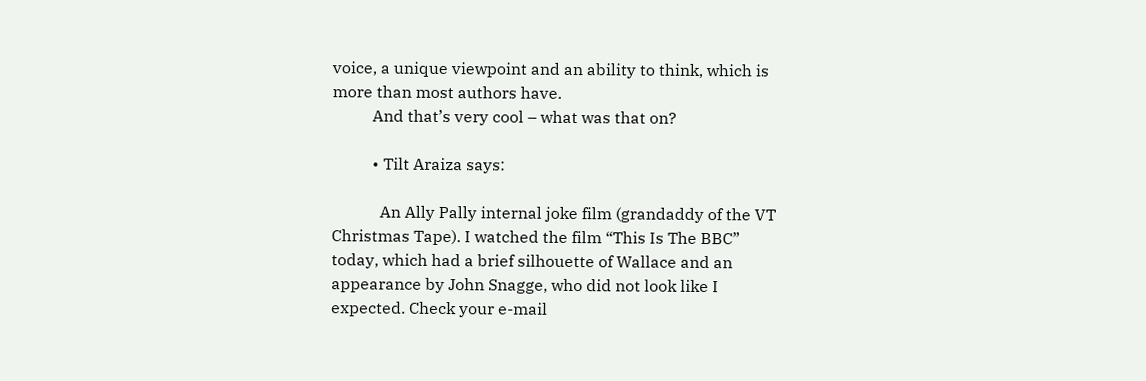voice, a unique viewpoint and an ability to think, which is more than most authors have.
          And that’s very cool – what was that on?

          • Tilt Araiza says:

            An Ally Pally internal joke film (grandaddy of the VT Christmas Tape). I watched the film “This Is The BBC” today, which had a brief silhouette of Wallace and an appearance by John Snagge, who did not look like I expected. Check your e-mail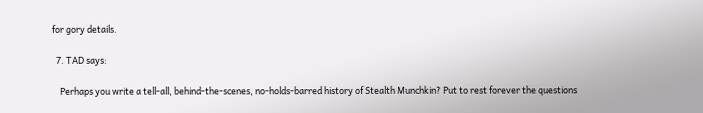for gory details.

  7. TAD says:

    Perhaps you write a tell-all, behind-the-scenes, no-holds-barred history of Stealth Munchkin? Put to rest forever the questions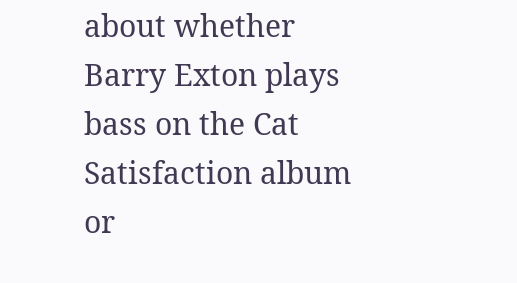about whether Barry Exton plays bass on the Cat Satisfaction album or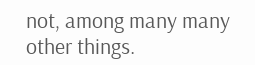not, among many many other things.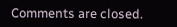Comments are closed.